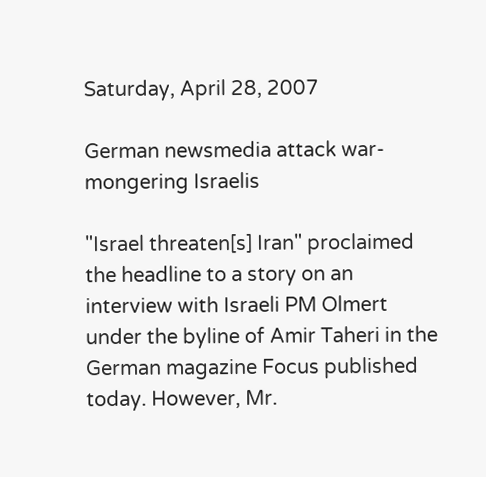Saturday, April 28, 2007

German newsmedia attack war-mongering Israelis

"Israel threaten[s] Iran" proclaimed the headline to a story on an interview with Israeli PM Olmert under the byline of Amir Taheri in the German magazine Focus published today. However, Mr.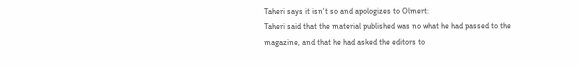Taheri says it isn't so and apologizes to Olmert:
Taheri said that the material published was no what he had passed to the magazine, and that he had asked the editors to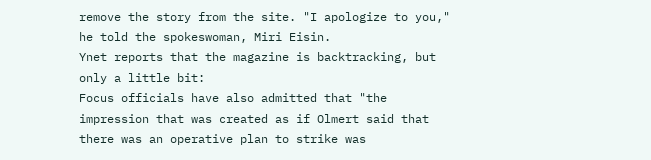remove the story from the site. "I apologize to you," he told the spokeswoman, Miri Eisin.
Ynet reports that the magazine is backtracking, but only a little bit:
Focus officials have also admitted that "the impression that was created as if Olmert said that there was an operative plan to strike was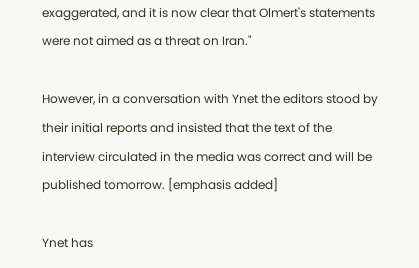exaggerated, and it is now clear that Olmert's statements were not aimed as a threat on Iran."

However, in a conversation with Ynet the editors stood by their initial reports and insisted that the text of the interview circulated in the media was correct and will be published tomorrow. [emphasis added]

Ynet has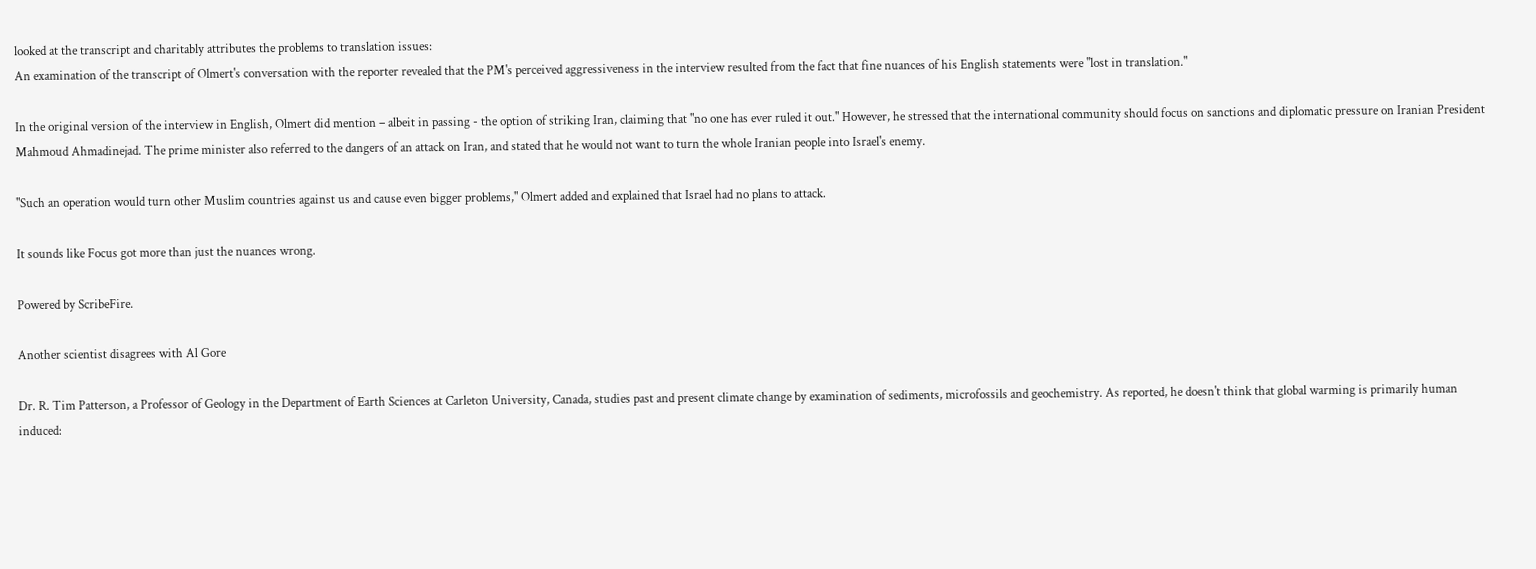looked at the transcript and charitably attributes the problems to translation issues:
An examination of the transcript of Olmert's conversation with the reporter revealed that the PM's perceived aggressiveness in the interview resulted from the fact that fine nuances of his English statements were "lost in translation."

In the original version of the interview in English, Olmert did mention – albeit in passing - the option of striking Iran, claiming that "no one has ever ruled it out." However, he stressed that the international community should focus on sanctions and diplomatic pressure on Iranian President Mahmoud Ahmadinejad. The prime minister also referred to the dangers of an attack on Iran, and stated that he would not want to turn the whole Iranian people into Israel's enemy.

"Such an operation would turn other Muslim countries against us and cause even bigger problems," Olmert added and explained that Israel had no plans to attack.

It sounds like Focus got more than just the nuances wrong.

Powered by ScribeFire.

Another scientist disagrees with Al Gore

Dr. R. Tim Patterson, a Professor of Geology in the Department of Earth Sciences at Carleton University, Canada, studies past and present climate change by examination of sediments, microfossils and geochemistry. As reported, he doesn't think that global warming is primarily human induced: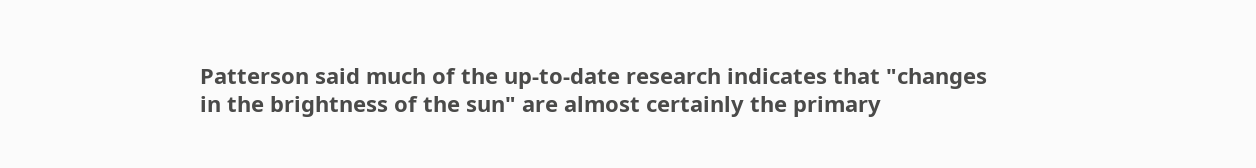Patterson said much of the up-to-date research indicates that "changes in the brightness of the sun" are almost certainly the primary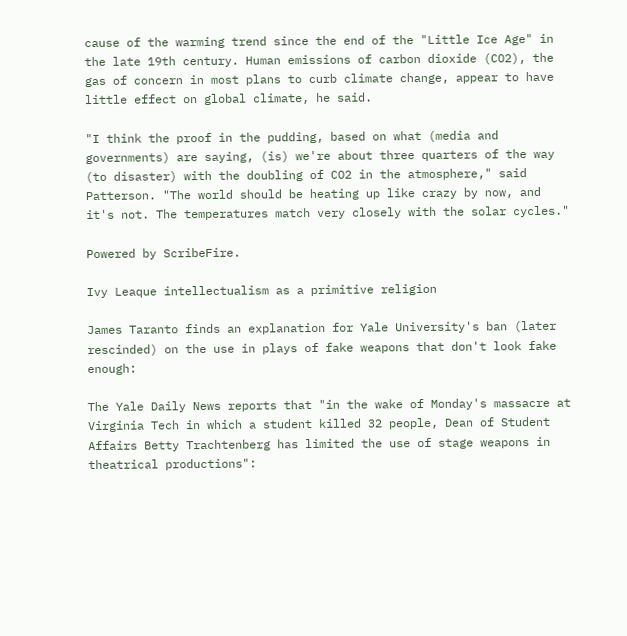cause of the warming trend since the end of the "Little Ice Age" in the late 19th century. Human emissions of carbon dioxide (CO2), the gas of concern in most plans to curb climate change, appear to have little effect on global climate, he said.

"I think the proof in the pudding, based on what (media and governments) are saying, (is) we're about three quarters of the way (to disaster) with the doubling of CO2 in the atmosphere," said Patterson. "The world should be heating up like crazy by now, and it's not. The temperatures match very closely with the solar cycles."

Powered by ScribeFire.

Ivy Leaque intellectualism as a primitive religion

James Taranto finds an explanation for Yale University's ban (later rescinded) on the use in plays of fake weapons that don't look fake enough:

The Yale Daily News reports that "in the wake of Monday's massacre at Virginia Tech in which a student killed 32 people, Dean of Student Affairs Betty Trachtenberg has limited the use of stage weapons in theatrical productions":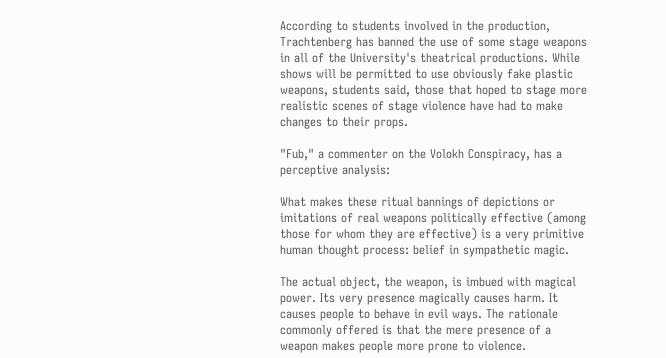According to students involved in the production, Trachtenberg has banned the use of some stage weapons in all of the University's theatrical productions. While shows will be permitted to use obviously fake plastic weapons, students said, those that hoped to stage more realistic scenes of stage violence have had to make changes to their props.

"Fub," a commenter on the Volokh Conspiracy, has a perceptive analysis:

What makes these ritual bannings of depictions or imitations of real weapons politically effective (among those for whom they are effective) is a very primitive human thought process: belief in sympathetic magic.

The actual object, the weapon, is imbued with magical power. Its very presence magically causes harm. It causes people to behave in evil ways. The rationale commonly offered is that the mere presence of a weapon makes people more prone to violence.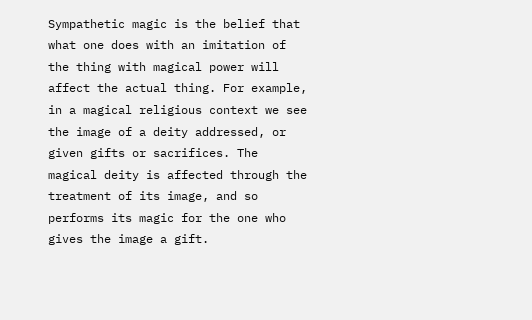Sympathetic magic is the belief that what one does with an imitation of the thing with magical power will affect the actual thing. For example, in a magical religious context we see the image of a deity addressed, or given gifts or sacrifices. The magical deity is affected through the treatment of its image, and so performs its magic for the one who gives the image a gift.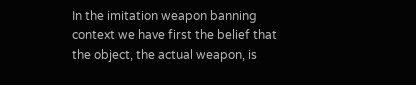In the imitation weapon banning context we have first the belief that the object, the actual weapon, is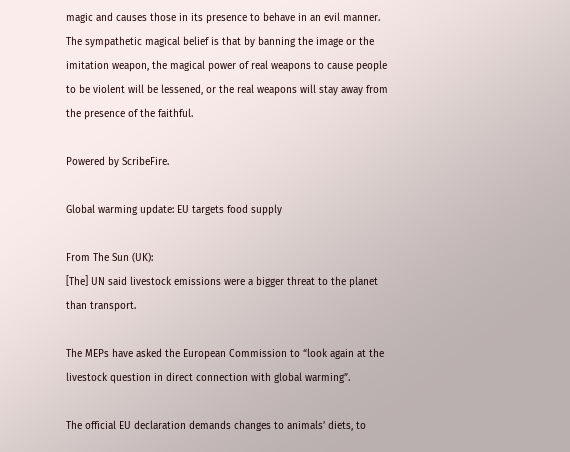magic and causes those in its presence to behave in an evil manner. The sympathetic magical belief is that by banning the image or the imitation weapon, the magical power of real weapons to cause people to be violent will be lessened, or the real weapons will stay away from the presence of the faithful.

Powered by ScribeFire.

Global warming update: EU targets food supply

From The Sun (UK):
[The] UN said livestock emissions were a bigger threat to the planet than transport.

The MEPs have asked the European Commission to “look again at the livestock question in direct connection with global warming”.

The official EU declaration demands changes to animals’ diets, to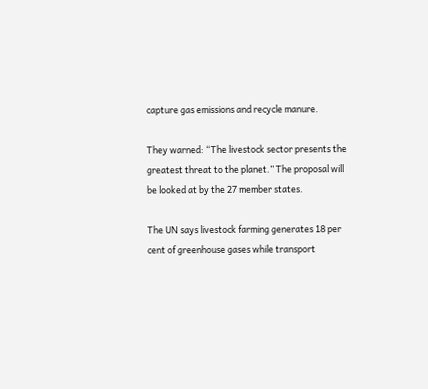capture gas emissions and recycle manure.

They warned: “The livestock sector presents the greatest threat to the planet.” The proposal will be looked at by the 27 member states.

The UN says livestock farming generates 18 per cent of greenhouse gases while transport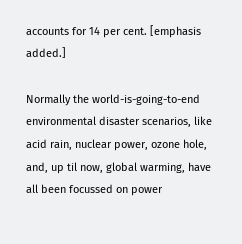accounts for 14 per cent. [emphasis added.]

Normally the world-is-going-to-end environmental disaster scenarios, like acid rain, nuclear power, ozone hole, and, up til now, global warming, have all been focussed on power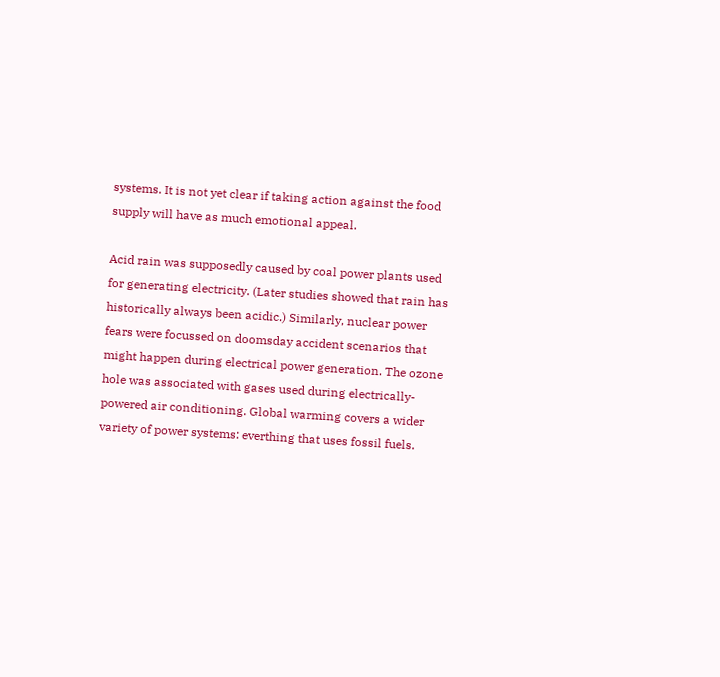systems. It is not yet clear if taking action against the food supply will have as much emotional appeal.

Acid rain was supposedly caused by coal power plants used for generating electricity. (Later studies showed that rain has historically always been acidic.) Similarly, nuclear power fears were focussed on doomsday accident scenarios that might happen during electrical power generation. The ozone hole was associated with gases used during electrically-powered air conditioning. Global warming covers a wider variety of power systems: everthing that uses fossil fuels.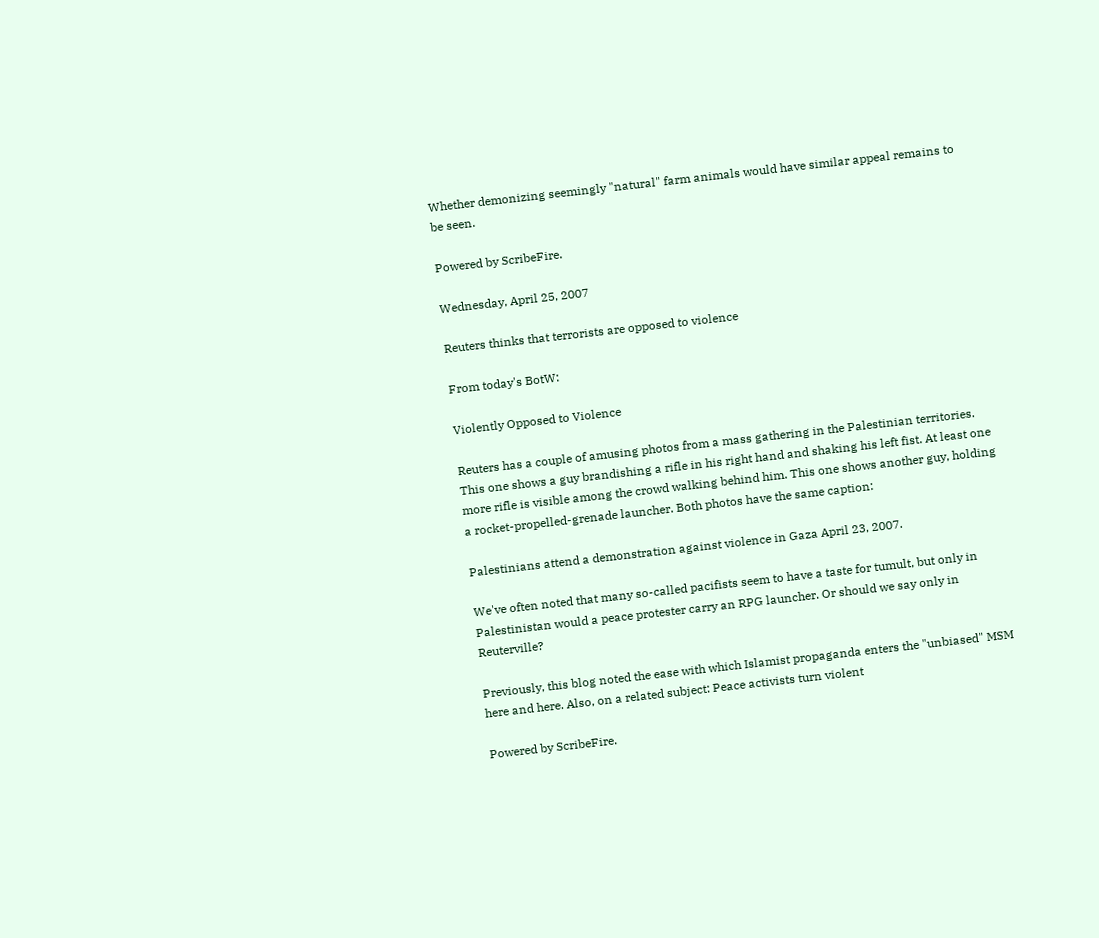Whether demonizing seemingly "natural" farm animals would have similar appeal remains to be seen.

Powered by ScribeFire.

Wednesday, April 25, 2007

Reuters thinks that terrorists are opposed to violence

From today's BotW:

Violently Opposed to Violence

Reuters has a couple of amusing photos from a mass gathering in the Palestinian territories. This one shows a guy brandishing a rifle in his right hand and shaking his left fist. At least one more rifle is visible among the crowd walking behind him. This one shows another guy, holding a rocket-propelled-grenade launcher. Both photos have the same caption:

Palestinians attend a demonstration against violence in Gaza April 23, 2007.

We've often noted that many so-called pacifists seem to have a taste for tumult, but only in Palestinistan would a peace protester carry an RPG launcher. Or should we say only in Reuterville?

Previously, this blog noted the ease with which Islamist propaganda enters the "unbiased" MSM here and here. Also, on a related subject: Peace activists turn violent

Powered by ScribeFire.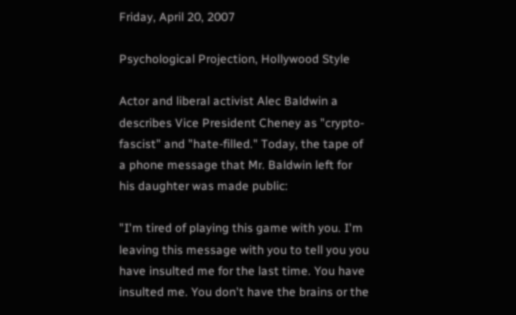Friday, April 20, 2007

Psychological Projection, Hollywood Style

Actor and liberal activist Alec Baldwin a describes Vice President Cheney as "crypto-fascist" and "hate-filled." Today, the tape of a phone message that Mr. Baldwin left for his daughter was made public:

"I'm tired of playing this game with you. I'm leaving this message with you to tell you you have insulted me for the last time. You have insulted me. You don't have the brains or the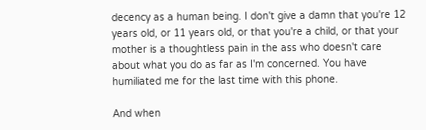decency as a human being. I don't give a damn that you're 12 years old, or 11 years old, or that you're a child, or that your mother is a thoughtless pain in the ass who doesn't care about what you do as far as I'm concerned. You have humiliated me for the last time with this phone.

And when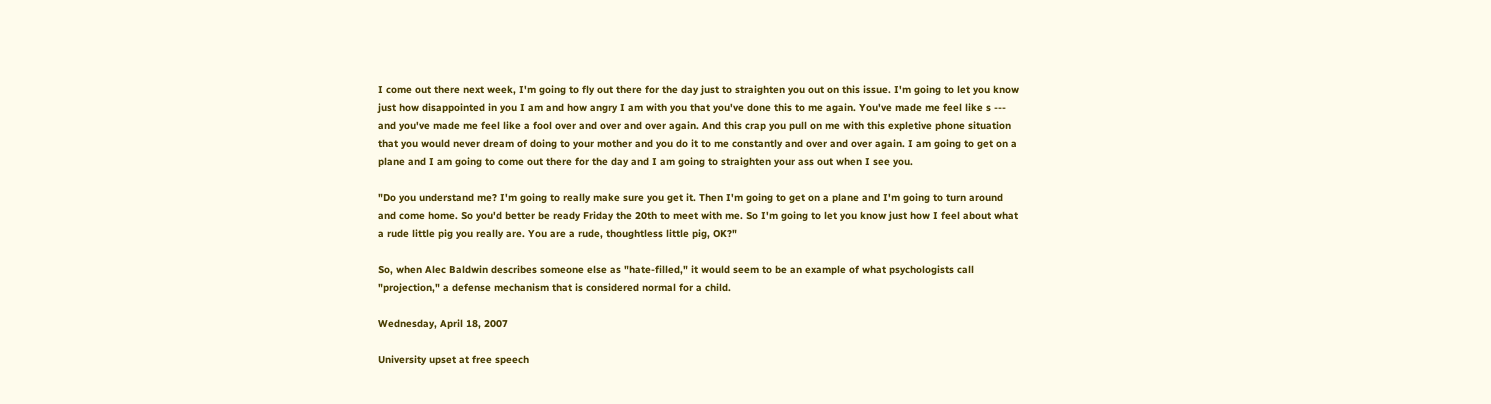I come out there next week, I'm going to fly out there for the day just to straighten you out on this issue. I'm going to let you know just how disappointed in you I am and how angry I am with you that you've done this to me again. You've made me feel like s --- and you've made me feel like a fool over and over and over again. And this crap you pull on me with this expletive phone situation that you would never dream of doing to your mother and you do it to me constantly and over and over again. I am going to get on a plane and I am going to come out there for the day and I am going to straighten your ass out when I see you.

"Do you understand me? I'm going to really make sure you get it. Then I'm going to get on a plane and I'm going to turn around and come home. So you'd better be ready Friday the 20th to meet with me. So I'm going to let you know just how I feel about what a rude little pig you really are. You are a rude, thoughtless little pig, OK?"

So, when Alec Baldwin describes someone else as "hate-filled," it would seem to be an example of what psychologists call "projection," a defense mechanism that is considered normal for a child.

Wednesday, April 18, 2007

University upset at free speech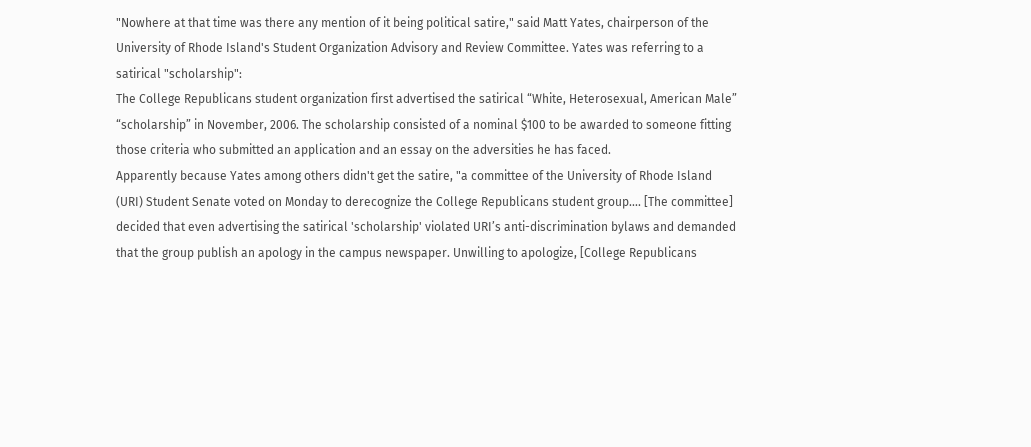"Nowhere at that time was there any mention of it being political satire," said Matt Yates, chairperson of the University of Rhode Island's Student Organization Advisory and Review Committee. Yates was referring to a satirical "scholarship":
The College Republicans student organization first advertised the satirical “White, Heterosexual, American Male” “scholarship” in November, 2006. The scholarship consisted of a nominal $100 to be awarded to someone fitting those criteria who submitted an application and an essay on the adversities he has faced.
Apparently because Yates among others didn't get the satire, "a committee of the University of Rhode Island (URI) Student Senate voted on Monday to derecognize the College Republicans student group.... [The committee] decided that even advertising the satirical 'scholarship' violated URI’s anti-discrimination bylaws and demanded that the group publish an apology in the campus newspaper. Unwilling to apologize, [College Republicans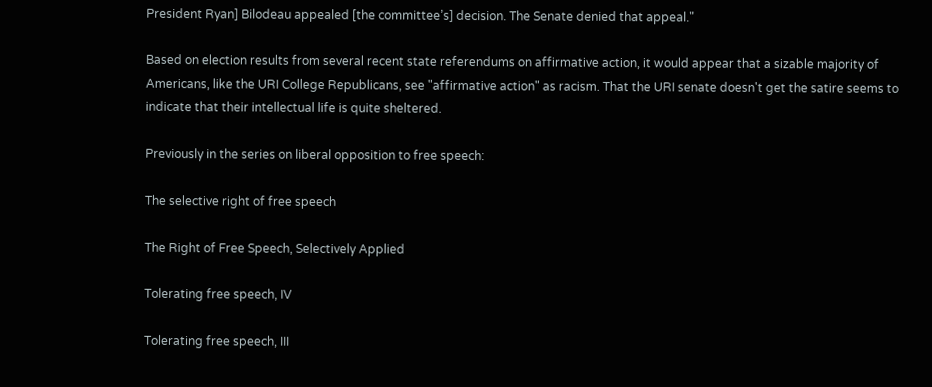President Ryan] Bilodeau appealed [the committee’s] decision. The Senate denied that appeal."

Based on election results from several recent state referendums on affirmative action, it would appear that a sizable majority of Americans, like the URI College Republicans, see "affirmative action" as racism. That the URI senate doesn't get the satire seems to indicate that their intellectual life is quite sheltered.

Previously in the series on liberal opposition to free speech:

The selective right of free speech

The Right of Free Speech, Selectively Applied

Tolerating free speech, IV

Tolerating free speech, III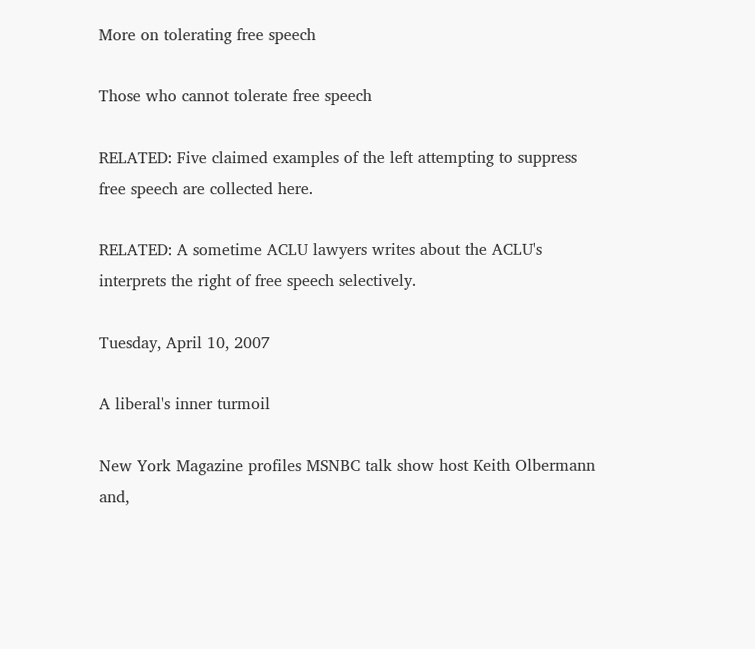More on tolerating free speech

Those who cannot tolerate free speech

RELATED: Five claimed examples of the left attempting to suppress free speech are collected here.

RELATED: A sometime ACLU lawyers writes about the ACLU's interprets the right of free speech selectively.

Tuesday, April 10, 2007

A liberal's inner turmoil

New York Magazine profiles MSNBC talk show host Keith Olbermann and,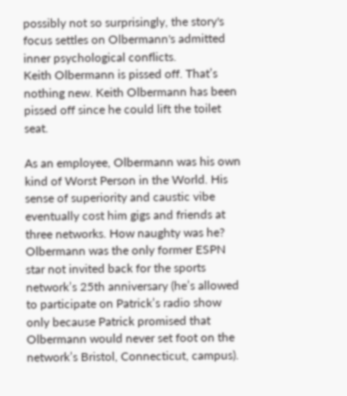possibly not so surprisingly, the story's focus settles on Olbermann's admitted inner psychological conflicts.
Keith Olbermann is pissed off. That’s nothing new. Keith Olbermann has been pissed off since he could lift the toilet seat.

As an employee, Olbermann was his own kind of Worst Person in the World. His sense of superiority and caustic vibe eventually cost him gigs and friends at three networks. How naughty was he? Olbermann was the only former ESPN star not invited back for the sports network’s 25th anniversary (he’s allowed to participate on Patrick’s radio show only because Patrick promised that Olbermann would never set foot on the network’s Bristol, Connecticut, campus).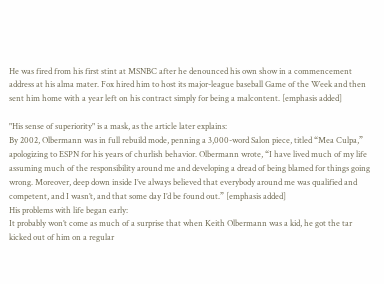He was fired from his first stint at MSNBC after he denounced his own show in a commencement address at his alma mater. Fox hired him to host its major-league baseball Game of the Week and then sent him home with a year left on his contract simply for being a malcontent. [emphasis added]

"His sense of superiority" is a mask, as the article later explains:
By 2002, Olbermann was in full rebuild mode, penning a 3,000-word Salon piece, titled “Mea Culpa,” apologizing to ESPN for his years of churlish behavior. Olbermann wrote, “I have lived much of my life assuming much of the responsibility around me and developing a dread of being blamed for things going wrong. Moreover, deep down inside I’ve always believed that everybody around me was qualified and competent, and I wasn’t, and that some day I’d be found out.” [emphasis added]
His problems with life began early:
It probably won’t come as much of a surprise that when Keith Olbermann was a kid, he got the tar kicked out of him on a regular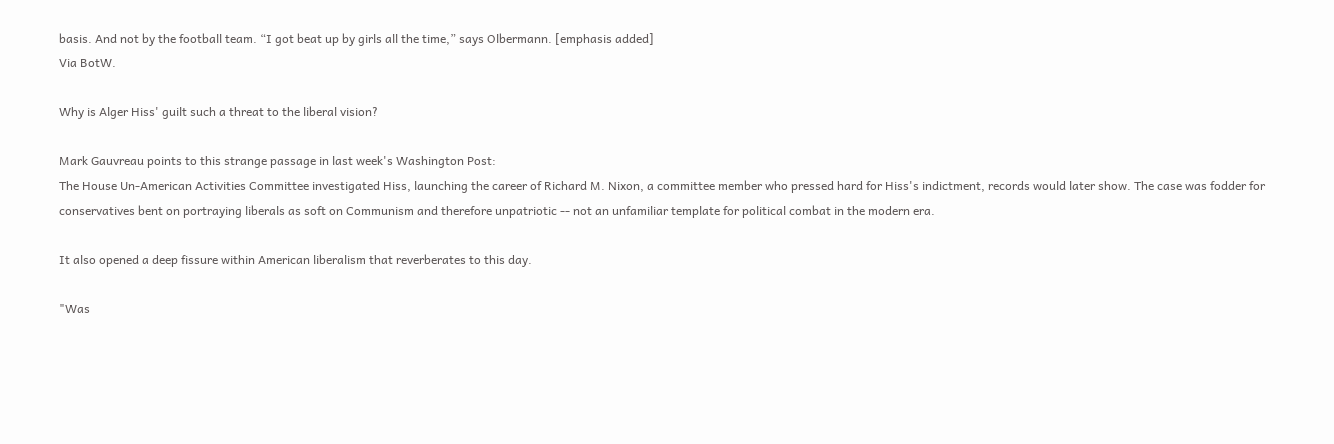basis. And not by the football team. “I got beat up by girls all the time,” says Olbermann. [emphasis added]
Via BotW.

Why is Alger Hiss' guilt such a threat to the liberal vision?

Mark Gauvreau points to this strange passage in last week's Washington Post:
The House Un-American Activities Committee investigated Hiss, launching the career of Richard M. Nixon, a committee member who pressed hard for Hiss's indictment, records would later show. The case was fodder for conservatives bent on portraying liberals as soft on Communism and therefore unpatriotic -- not an unfamiliar template for political combat in the modern era.

It also opened a deep fissure within American liberalism that reverberates to this day.

"Was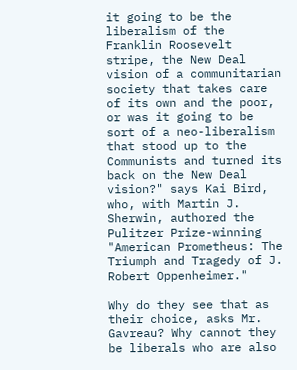it going to be the liberalism of the Franklin Roosevelt stripe, the New Deal vision of a communitarian society that takes care of its own and the poor, or was it going to be sort of a neo-liberalism that stood up to the Communists and turned its back on the New Deal vision?" says Kai Bird, who, with Martin J. Sherwin, authored the Pulitzer Prize-winning "American Prometheus: The Triumph and Tragedy of J. Robert Oppenheimer."

Why do they see that as their choice, asks Mr. Gavreau? Why cannot they be liberals who are also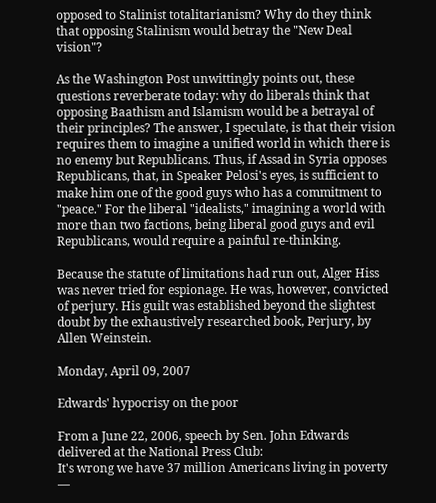opposed to Stalinist totalitarianism? Why do they think that opposing Stalinism would betray the "New Deal vision"?

As the Washington Post unwittingly points out, these questions reverberate today: why do liberals think that opposing Baathism and Islamism would be a betrayal of their principles? The answer, I speculate, is that their vision requires them to imagine a unified world in which there is no enemy but Republicans. Thus, if Assad in Syria opposes Republicans, that, in Speaker Pelosi's eyes, is sufficient to make him one of the good guys who has a commitment to "peace." For the liberal "idealists," imagining a world with more than two factions, being liberal good guys and evil Republicans, would require a painful re-thinking.

Because the statute of limitations had run out, Alger Hiss was never tried for espionage. He was, however, convicted of perjury. His guilt was established beyond the slightest doubt by the exhaustively researched book, Perjury, by Allen Weinstein.

Monday, April 09, 2007

Edwards' hypocrisy on the poor

From a June 22, 2006, speech by Sen. John Edwards delivered at the National Press Club:
It's wrong we have 37 million Americans living in poverty —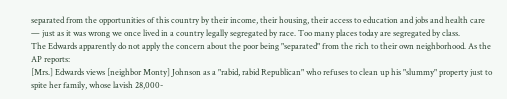separated from the opportunities of this country by their income, their housing, their access to education and jobs and health care — just as it was wrong we once lived in a country legally segregated by race. Too many places today are segregated by class.
The Edwards apparently do not apply the concern about the poor being "separated" from the rich to their own neighborhood. As the AP reports:
[Mrs.] Edwards views [neighbor Monty] Johnson as a "rabid, rabid Republican" who refuses to clean up his "slummy" property just to spite her family, whose lavish 28,000-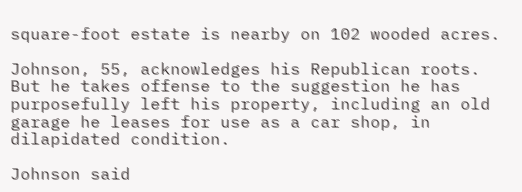square-foot estate is nearby on 102 wooded acres.

Johnson, 55, acknowledges his Republican roots. But he takes offense to the suggestion he has purposefully left his property, including an old garage he leases for use as a car shop, in dilapidated condition.

Johnson said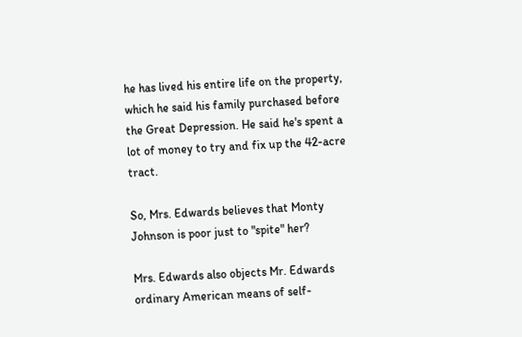he has lived his entire life on the property, which he said his family purchased before the Great Depression. He said he's spent a lot of money to try and fix up the 42-acre tract.

So, Mrs. Edwards believes that Monty Johnson is poor just to "spite" her?

Mrs. Edwards also objects Mr. Edwards ordinary American means of self-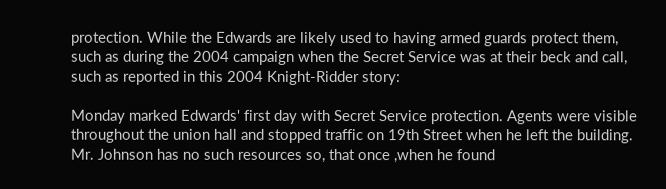protection. While the Edwards are likely used to having armed guards protect them, such as during the 2004 campaign when the Secret Service was at their beck and call, such as reported in this 2004 Knight-Ridder story:

Monday marked Edwards' first day with Secret Service protection. Agents were visible throughout the union hall and stopped traffic on 19th Street when he left the building.
Mr. Johnson has no such resources so, that once ,when he found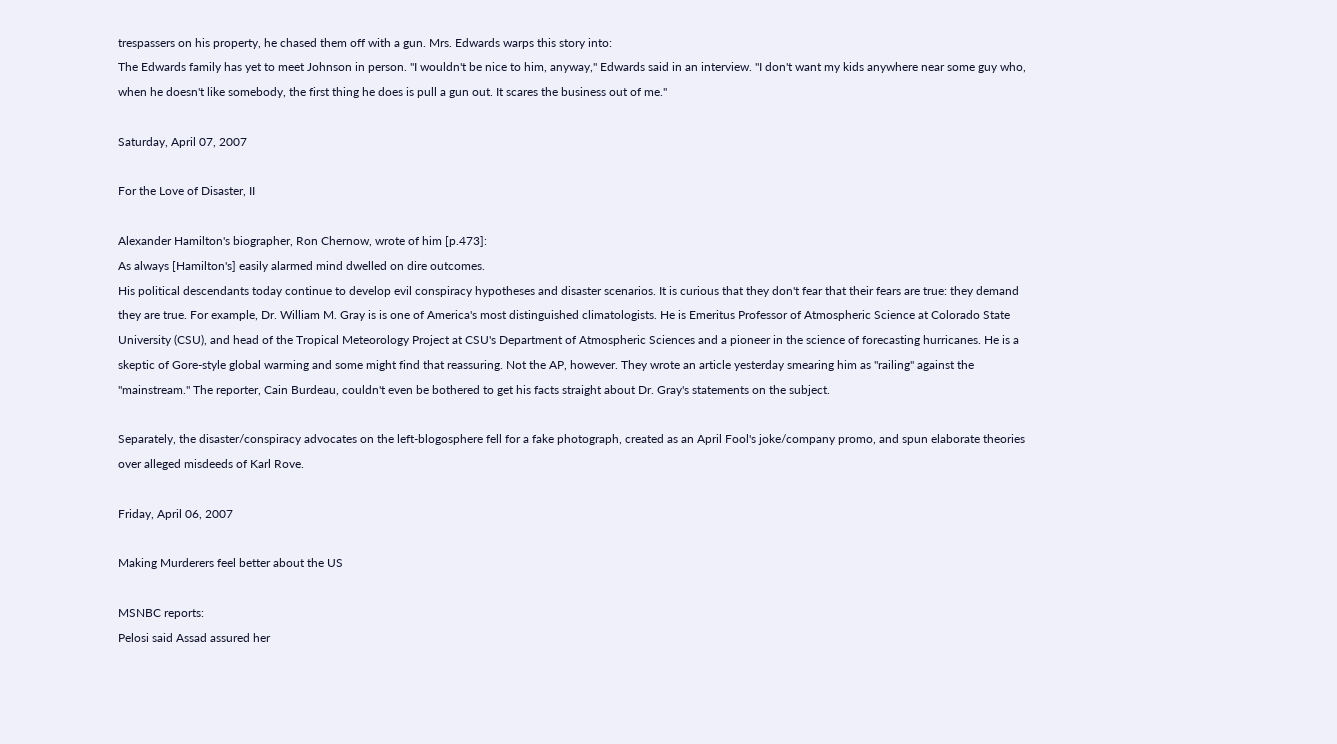trespassers on his property, he chased them off with a gun. Mrs. Edwards warps this story into:
The Edwards family has yet to meet Johnson in person. "I wouldn't be nice to him, anyway," Edwards said in an interview. "I don't want my kids anywhere near some guy who, when he doesn't like somebody, the first thing he does is pull a gun out. It scares the business out of me."

Saturday, April 07, 2007

For the Love of Disaster, II

Alexander Hamilton's biographer, Ron Chernow, wrote of him [p.473]:
As always [Hamilton's] easily alarmed mind dwelled on dire outcomes.
His political descendants today continue to develop evil conspiracy hypotheses and disaster scenarios. It is curious that they don't fear that their fears are true: they demand they are true. For example, Dr. William M. Gray is is one of America's most distinguished climatologists. He is Emeritus Professor of Atmospheric Science at Colorado State University (CSU), and head of the Tropical Meteorology Project at CSU's Department of Atmospheric Sciences and a pioneer in the science of forecasting hurricanes. He is a skeptic of Gore-style global warming and some might find that reassuring. Not the AP, however. They wrote an article yesterday smearing him as "railing" against the "mainstream." The reporter, Cain Burdeau, couldn't even be bothered to get his facts straight about Dr. Gray's statements on the subject.

Separately, the disaster/conspiracy advocates on the left-blogosphere fell for a fake photograph, created as an April Fool's joke/company promo, and spun elaborate theories over alleged misdeeds of Karl Rove.

Friday, April 06, 2007

Making Murderers feel better about the US

MSNBC reports:
Pelosi said Assad assured her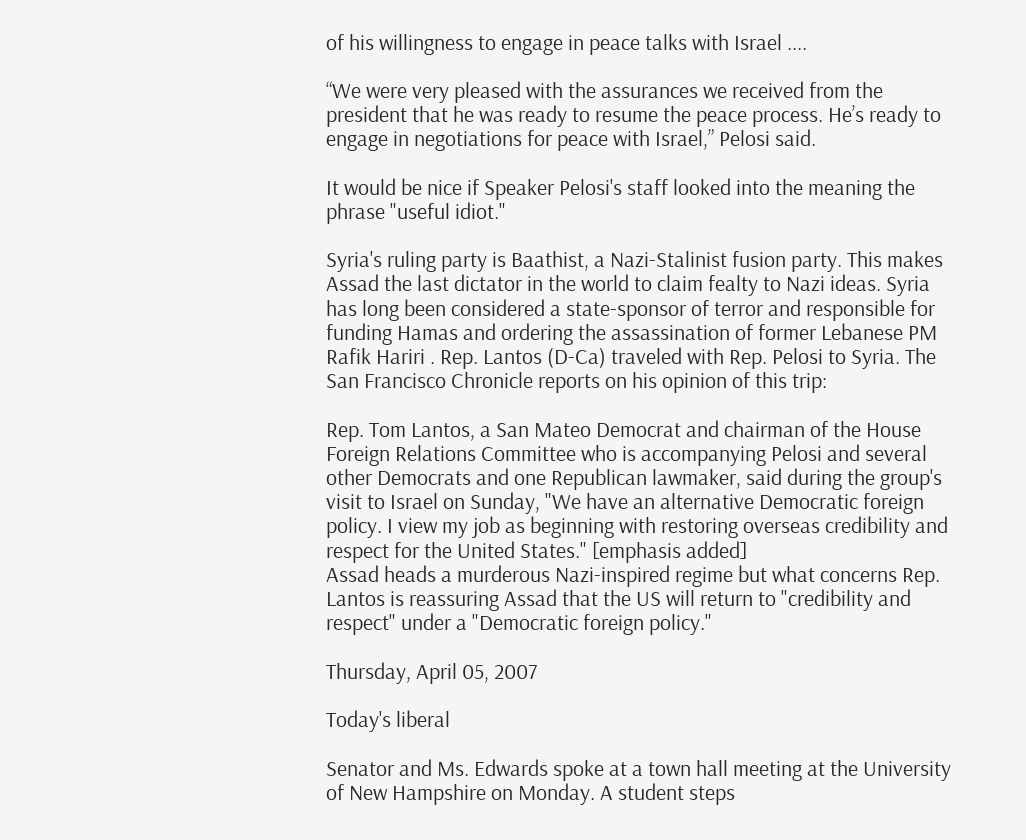of his willingness to engage in peace talks with Israel ....

“We were very pleased with the assurances we received from the president that he was ready to resume the peace process. He’s ready to engage in negotiations for peace with Israel,” Pelosi said.

It would be nice if Speaker Pelosi's staff looked into the meaning the phrase "useful idiot."

Syria's ruling party is Baathist, a Nazi-Stalinist fusion party. This makes Assad the last dictator in the world to claim fealty to Nazi ideas. Syria has long been considered a state-sponsor of terror and responsible for funding Hamas and ordering the assassination of former Lebanese PM Rafik Hariri . Rep. Lantos (D-Ca) traveled with Rep. Pelosi to Syria. The San Francisco Chronicle reports on his opinion of this trip:

Rep. Tom Lantos, a San Mateo Democrat and chairman of the House Foreign Relations Committee who is accompanying Pelosi and several other Democrats and one Republican lawmaker, said during the group's visit to Israel on Sunday, "We have an alternative Democratic foreign policy. I view my job as beginning with restoring overseas credibility and respect for the United States." [emphasis added]
Assad heads a murderous Nazi-inspired regime but what concerns Rep. Lantos is reassuring Assad that the US will return to "credibility and respect" under a "Democratic foreign policy."

Thursday, April 05, 2007

Today's liberal

Senator and Ms. Edwards spoke at a town hall meeting at the University of New Hampshire on Monday. A student steps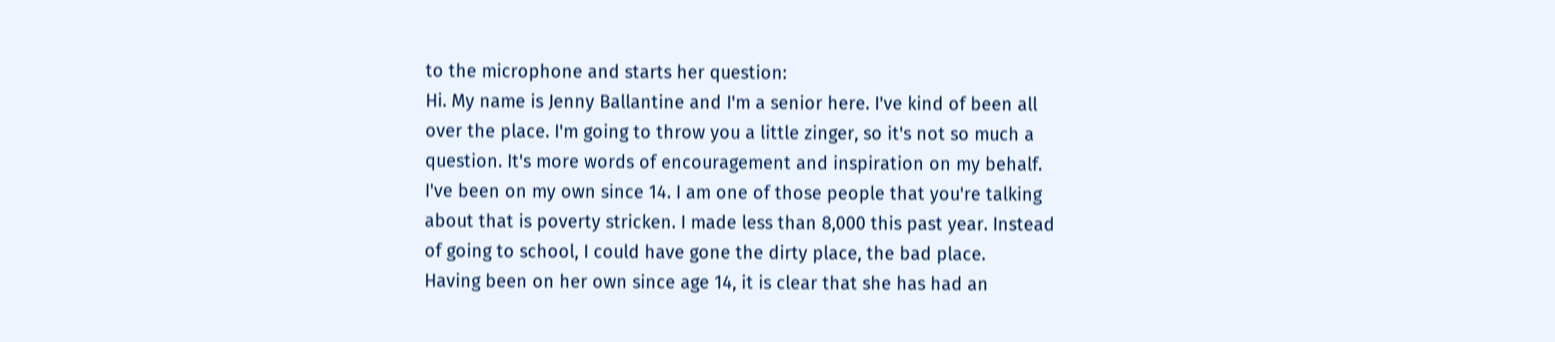to the microphone and starts her question:
Hi. My name is Jenny Ballantine and I'm a senior here. I've kind of been all over the place. I'm going to throw you a little zinger, so it's not so much a question. It's more words of encouragement and inspiration on my behalf. I've been on my own since 14. I am one of those people that you're talking about that is poverty stricken. I made less than 8,000 this past year. Instead of going to school, I could have gone the dirty place, the bad place.
Having been on her own since age 14, it is clear that she has had an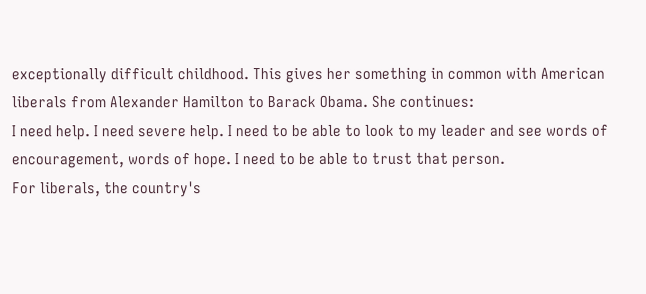exceptionally difficult childhood. This gives her something in common with American liberals from Alexander Hamilton to Barack Obama. She continues:
I need help. I need severe help. I need to be able to look to my leader and see words of encouragement, words of hope. I need to be able to trust that person.
For liberals, the country's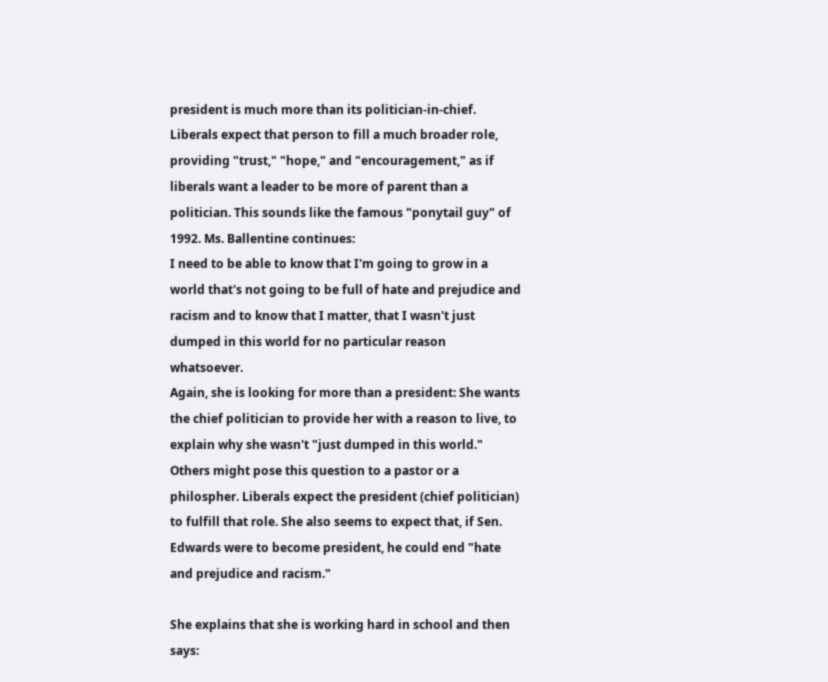president is much more than its politician-in-chief. Liberals expect that person to fill a much broader role, providing "trust," "hope," and "encouragement," as if liberals want a leader to be more of parent than a politician. This sounds like the famous "ponytail guy" of 1992. Ms. Ballentine continues:
I need to be able to know that I'm going to grow in a world that's not going to be full of hate and prejudice and racism and to know that I matter, that I wasn't just dumped in this world for no particular reason whatsoever.
Again, she is looking for more than a president: She wants the chief politician to provide her with a reason to live, to explain why she wasn't "just dumped in this world." Others might pose this question to a pastor or a philospher. Liberals expect the president (chief politician) to fulfill that role. She also seems to expect that, if Sen. Edwards were to become president, he could end "hate and prejudice and racism."

She explains that she is working hard in school and then says: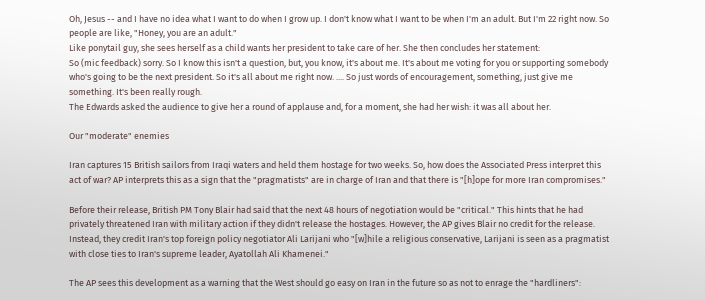Oh, Jesus -- and I have no idea what I want to do when I grow up. I don't know what I want to be when I'm an adult. But I'm 22 right now. So people are like, "Honey, you are an adult."
Like ponytail guy, she sees herself as a child wants her president to take care of her. She then concludes her statement:
So (mic feedback) sorry. So I know this isn't a question, but, you know, it's about me. It's about me voting for you or supporting somebody who's going to be the next president. So it's all about me right now. .... So just words of encouragement, something, just give me something. It's been really rough.
The Edwards asked the audience to give her a round of applause and, for a moment, she had her wish: it was all about her.

Our "moderate" enemies

Iran captures 15 British sailors from Iraqi waters and held them hostage for two weeks. So, how does the Associated Press interpret this act of war? AP interprets this as a sign that the "pragmatists" are in charge of Iran and that there is "[h]ope for more Iran compromises."

Before their release, British PM Tony Blair had said that the next 48 hours of negotiation would be "critical." This hints that he had privately threatened Iran with military action if they didn't release the hostages. However, the AP gives Blair no credit for the release. Instead, they credit Iran's top foreign policy negotiator Ali Larijani who "[w]hile a religious conservative, Larijani is seen as a pragmatist with close ties to Iran's supreme leader, Ayatollah Ali Khamenei."

The AP sees this development as a warning that the West should go easy on Iran in the future so as not to enrage the "hardliners":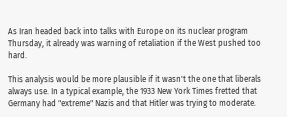As Iran headed back into talks with Europe on its nuclear program Thursday, it already was warning of retaliation if the West pushed too hard.

This analysis would be more plausible if it wasn't the one that liberals always use. In a typical example, the 1933 New York Times fretted that Germany had "extreme" Nazis and that Hitler was trying to moderate.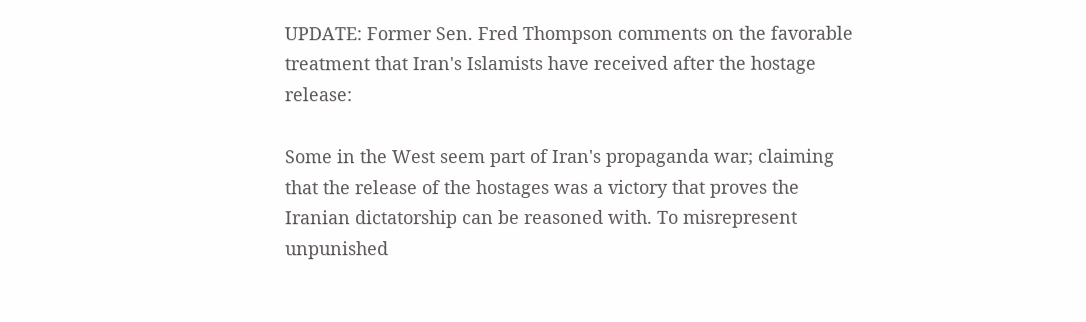UPDATE: Former Sen. Fred Thompson comments on the favorable treatment that Iran's Islamists have received after the hostage release:

Some in the West seem part of Iran's propaganda war; claiming that the release of the hostages was a victory that proves the Iranian dictatorship can be reasoned with. To misrepresent unpunished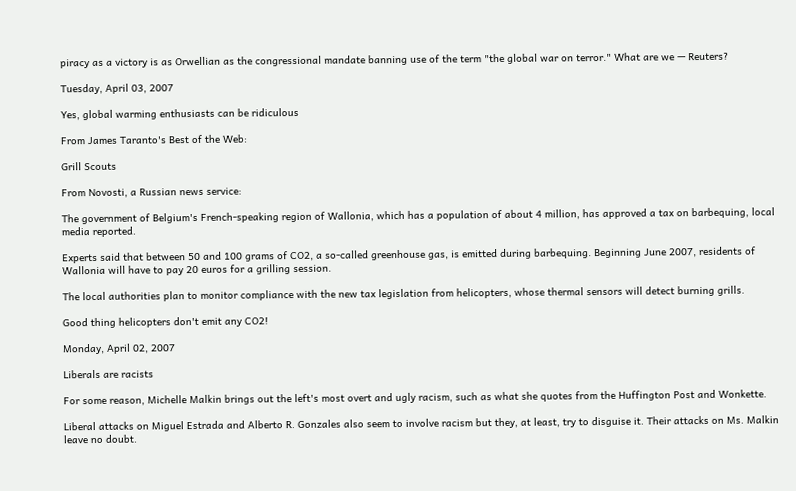piracy as a victory is as Orwellian as the congressional mandate banning use of the term "the global war on terror." What are we — Reuters?

Tuesday, April 03, 2007

Yes, global warming enthusiasts can be ridiculous

From James Taranto's Best of the Web:

Grill Scouts

From Novosti, a Russian news service:

The government of Belgium's French-speaking region of Wallonia, which has a population of about 4 million, has approved a tax on barbequing, local media reported.

Experts said that between 50 and 100 grams of CO2, a so-called greenhouse gas, is emitted during barbequing. Beginning June 2007, residents of Wallonia will have to pay 20 euros for a grilling session.

The local authorities plan to monitor compliance with the new tax legislation from helicopters, whose thermal sensors will detect burning grills.

Good thing helicopters don't emit any CO2!

Monday, April 02, 2007

Liberals are racists

For some reason, Michelle Malkin brings out the left's most overt and ugly racism, such as what she quotes from the Huffington Post and Wonkette.

Liberal attacks on Miguel Estrada and Alberto R. Gonzales also seem to involve racism but they, at least, try to disguise it. Their attacks on Ms. Malkin leave no doubt.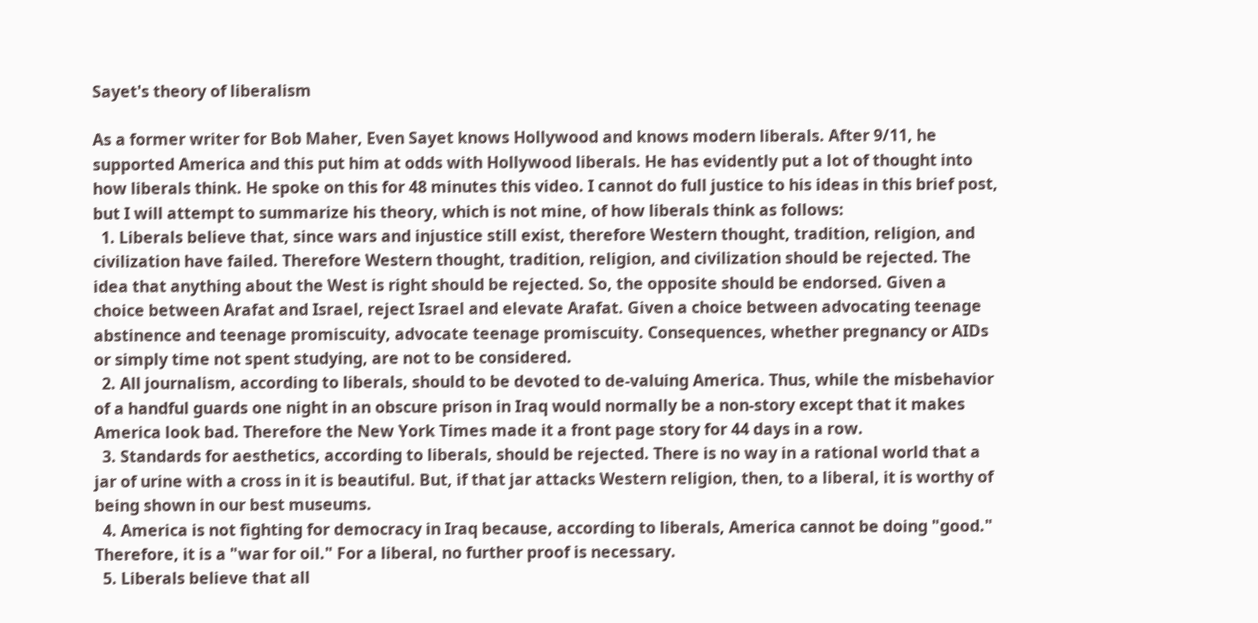Sayet's theory of liberalism

As a former writer for Bob Maher, Even Sayet knows Hollywood and knows modern liberals. After 9/11, he supported America and this put him at odds with Hollywood liberals. He has evidently put a lot of thought into how liberals think. He spoke on this for 48 minutes this video. I cannot do full justice to his ideas in this brief post, but I will attempt to summarize his theory, which is not mine, of how liberals think as follows:
  1. Liberals believe that, since wars and injustice still exist, therefore Western thought, tradition, religion, and civilization have failed. Therefore Western thought, tradition, religion, and civilization should be rejected. The idea that anything about the West is right should be rejected. So, the opposite should be endorsed. Given a choice between Arafat and Israel, reject Israel and elevate Arafat. Given a choice between advocating teenage abstinence and teenage promiscuity, advocate teenage promiscuity. Consequences, whether pregnancy or AIDs or simply time not spent studying, are not to be considered.
  2. All journalism, according to liberals, should to be devoted to de-valuing America. Thus, while the misbehavior of a handful guards one night in an obscure prison in Iraq would normally be a non-story except that it makes America look bad. Therefore the New York Times made it a front page story for 44 days in a row.
  3. Standards for aesthetics, according to liberals, should be rejected. There is no way in a rational world that a jar of urine with a cross in it is beautiful. But, if that jar attacks Western religion, then, to a liberal, it is worthy of being shown in our best museums.
  4. America is not fighting for democracy in Iraq because, according to liberals, America cannot be doing "good." Therefore, it is a "war for oil." For a liberal, no further proof is necessary.
  5. Liberals believe that all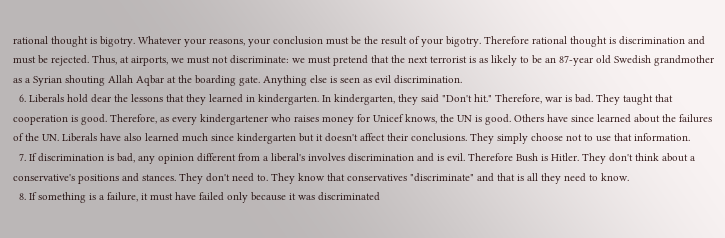rational thought is bigotry. Whatever your reasons, your conclusion must be the result of your bigotry. Therefore rational thought is discrimination and must be rejected. Thus, at airports, we must not discriminate: we must pretend that the next terrorist is as likely to be an 87-year old Swedish grandmother as a Syrian shouting Allah Aqbar at the boarding gate. Anything else is seen as evil discrimination.
  6. Liberals hold dear the lessons that they learned in kindergarten. In kindergarten, they said "Don't hit." Therefore, war is bad. They taught that cooperation is good. Therefore, as every kindergartener who raises money for Unicef knows, the UN is good. Others have since learned about the failures of the UN. Liberals have also learned much since kindergarten but it doesn't affect their conclusions. They simply choose not to use that information.
  7. If discrimination is bad, any opinion different from a liberal's involves discrimination and is evil. Therefore Bush is Hitler. They don't think about a conservative's positions and stances. They don't need to. They know that conservatives "discriminate" and that is all they need to know.
  8. If something is a failure, it must have failed only because it was discriminated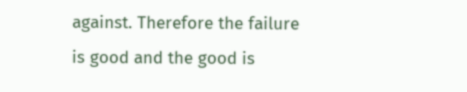against. Therefore the failure is good and the good is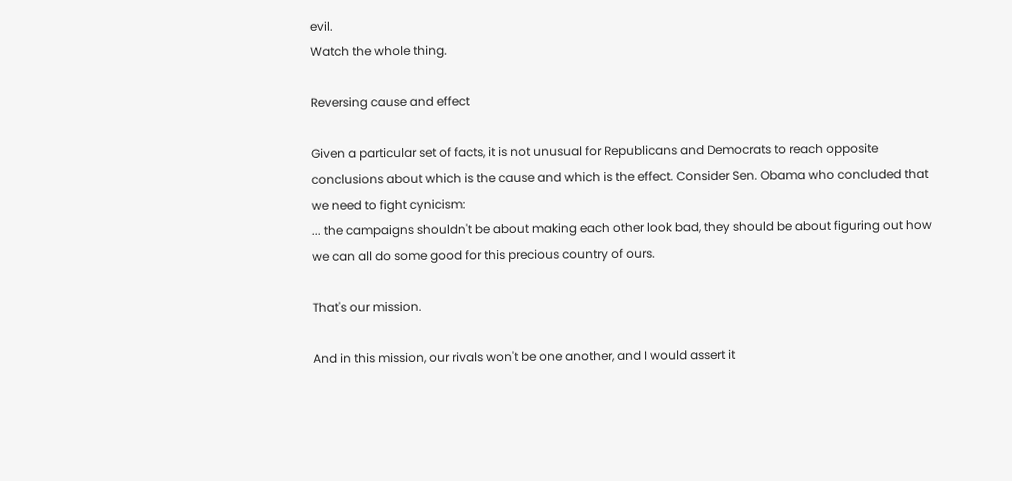evil.
Watch the whole thing.

Reversing cause and effect

Given a particular set of facts, it is not unusual for Republicans and Democrats to reach opposite conclusions about which is the cause and which is the effect. Consider Sen. Obama who concluded that we need to fight cynicism:
... the campaigns shouldn't be about making each other look bad, they should be about figuring out how we can all do some good for this precious country of ours.

That's our mission.

And in this mission, our rivals won't be one another, and I would assert it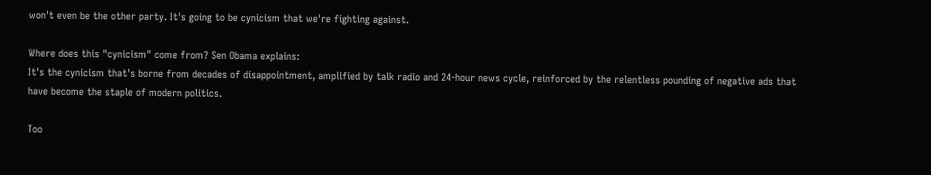won't even be the other party. It's going to be cynicism that we're fighting against.

Where does this "cynicism" come from? Sen Obama explains:
It's the cynicism that's borne from decades of disappointment, amplified by talk radio and 24-hour news cycle, reinforced by the relentless pounding of negative ads that have become the staple of modern politics.

Too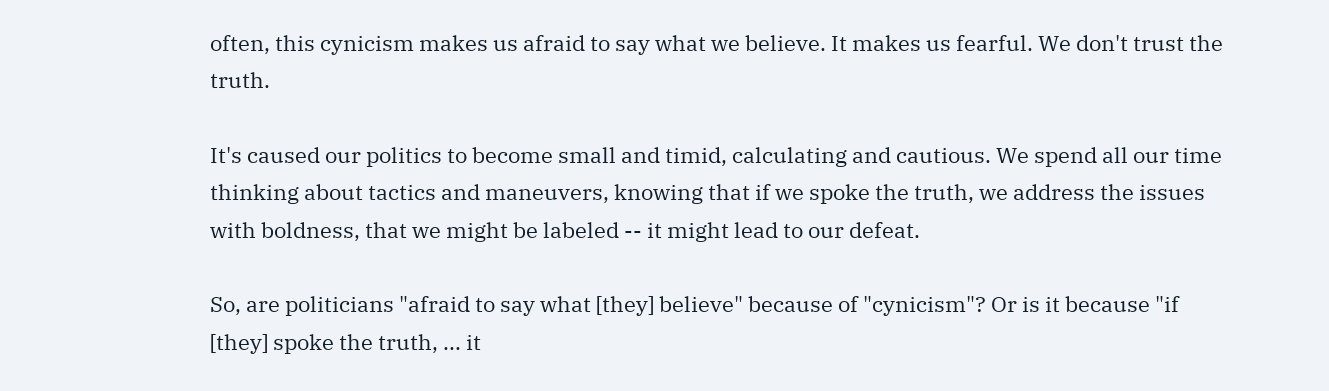often, this cynicism makes us afraid to say what we believe. It makes us fearful. We don't trust the truth.

It's caused our politics to become small and timid, calculating and cautious. We spend all our time thinking about tactics and maneuvers, knowing that if we spoke the truth, we address the issues with boldness, that we might be labeled -- it might lead to our defeat.

So, are politicians "afraid to say what [they] believe" because of "cynicism"? Or is it because "if [they] spoke the truth, ... it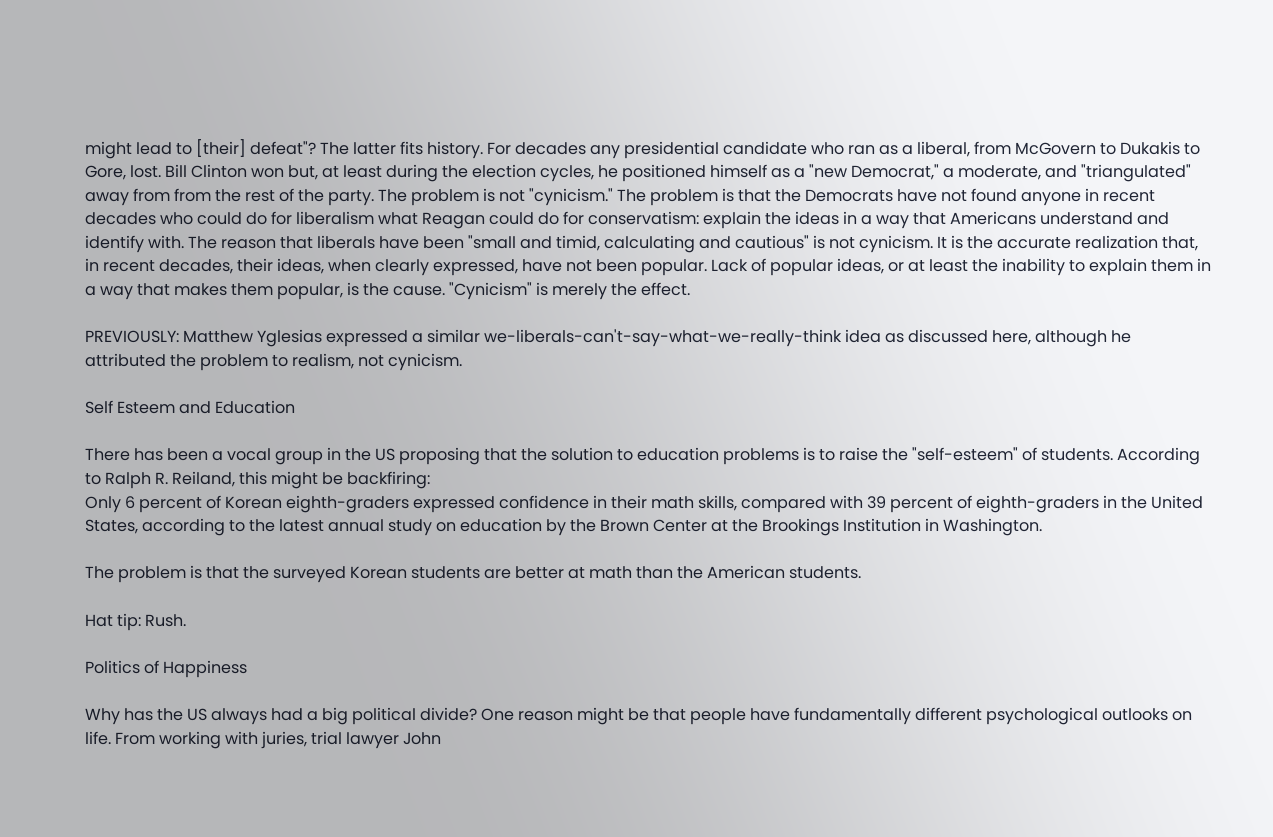might lead to [their] defeat"? The latter fits history. For decades any presidential candidate who ran as a liberal, from McGovern to Dukakis to Gore, lost. Bill Clinton won but, at least during the election cycles, he positioned himself as a "new Democrat," a moderate, and "triangulated" away from from the rest of the party. The problem is not "cynicism." The problem is that the Democrats have not found anyone in recent decades who could do for liberalism what Reagan could do for conservatism: explain the ideas in a way that Americans understand and identify with. The reason that liberals have been "small and timid, calculating and cautious" is not cynicism. It is the accurate realization that, in recent decades, their ideas, when clearly expressed, have not been popular. Lack of popular ideas, or at least the inability to explain them in a way that makes them popular, is the cause. "Cynicism" is merely the effect.

PREVIOUSLY: Matthew Yglesias expressed a similar we-liberals-can't-say-what-we-really-think idea as discussed here, although he attributed the problem to realism, not cynicism.

Self Esteem and Education

There has been a vocal group in the US proposing that the solution to education problems is to raise the "self-esteem" of students. According to Ralph R. Reiland, this might be backfiring:
Only 6 percent of Korean eighth-graders expressed confidence in their math skills, compared with 39 percent of eighth-graders in the United States, according to the latest annual study on education by the Brown Center at the Brookings Institution in Washington.

The problem is that the surveyed Korean students are better at math than the American students.

Hat tip: Rush.

Politics of Happiness

Why has the US always had a big political divide? One reason might be that people have fundamentally different psychological outlooks on life. From working with juries, trial lawyer John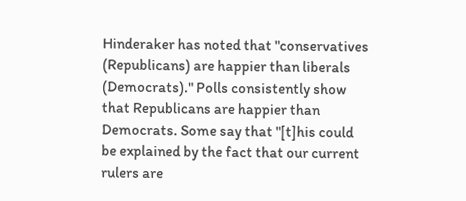Hinderaker has noted that "conservatives (Republicans) are happier than liberals (Democrats)." Polls consistently show that Republicans are happier than Democrats. Some say that "[t]his could be explained by the fact that our current rulers are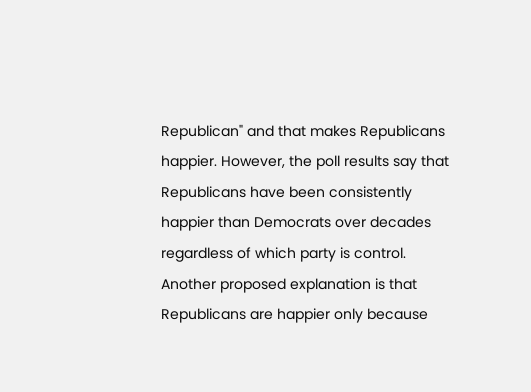Republican" and that makes Republicans happier. However, the poll results say that Republicans have been consistently happier than Democrats over decades regardless of which party is control. Another proposed explanation is that Republicans are happier only because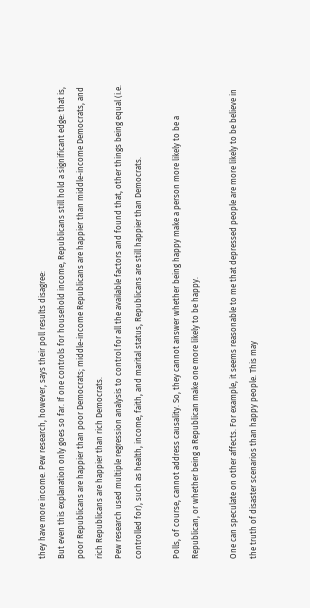they have more income. Pew research, however, says their poll results disagree:
But even this explanation only goes so far. If one controls for household income, Republicans still hold a significant edge: that is, poor Republicans are happier than poor Democrats; middle-income Republicans are happier than middle-income Democrats, and rich Republicans are happier than rich Democrats.
Pew research used multiple regression analysis to control for all the available factors and found that, other things being equal (i.e. controlled for), such as health, income, faith, and marital status, Republicans are still happier than Democrats.

Polls, of course, cannot address causality. So, they cannot answer whether being happy make a person more likely to be a Republican, or whether being a Republican make one more likely to be happy.

One can speculate on other affects. For example, it seems reasonable to me that depressed people are more likely to be believe in the truth of disaster scenarios than happy people. This may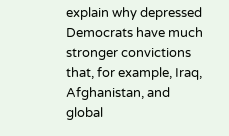explain why depressed Democrats have much stronger convictions that, for example, Iraq, Afghanistan, and global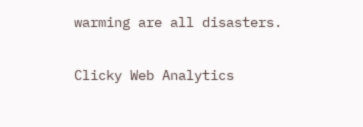warming are all disasters.

Clicky Web Analytics